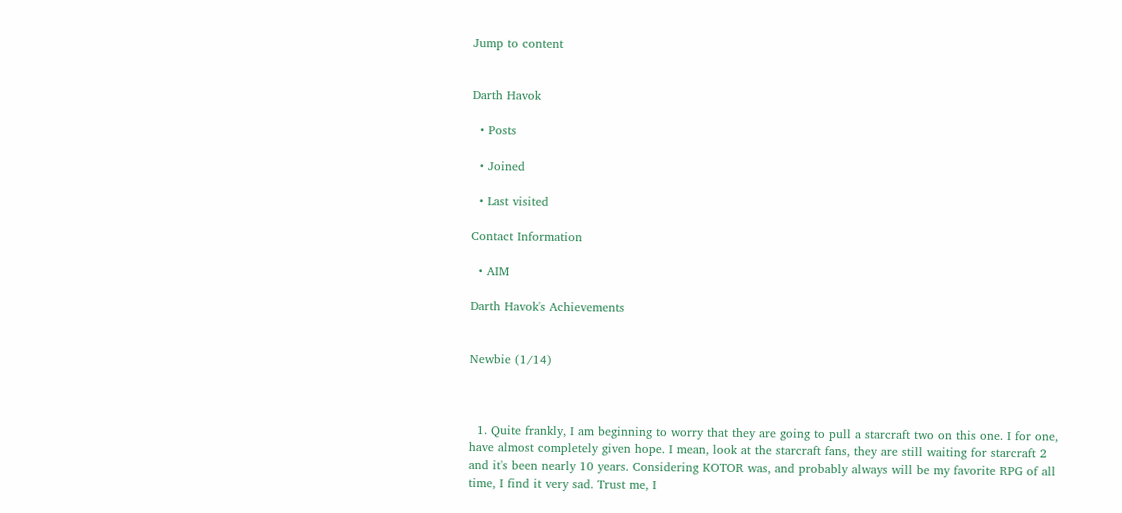Jump to content


Darth Havok

  • Posts

  • Joined

  • Last visited

Contact Information

  • AIM

Darth Havok's Achievements


Newbie (1/14)



  1. Quite frankly, I am beginning to worry that they are going to pull a starcraft two on this one. I for one, have almost completely given hope. I mean, look at the starcraft fans, they are still waiting for starcraft 2 and it's been nearly 10 years. Considering KOTOR was, and probably always will be my favorite RPG of all time, I find it very sad. Trust me, I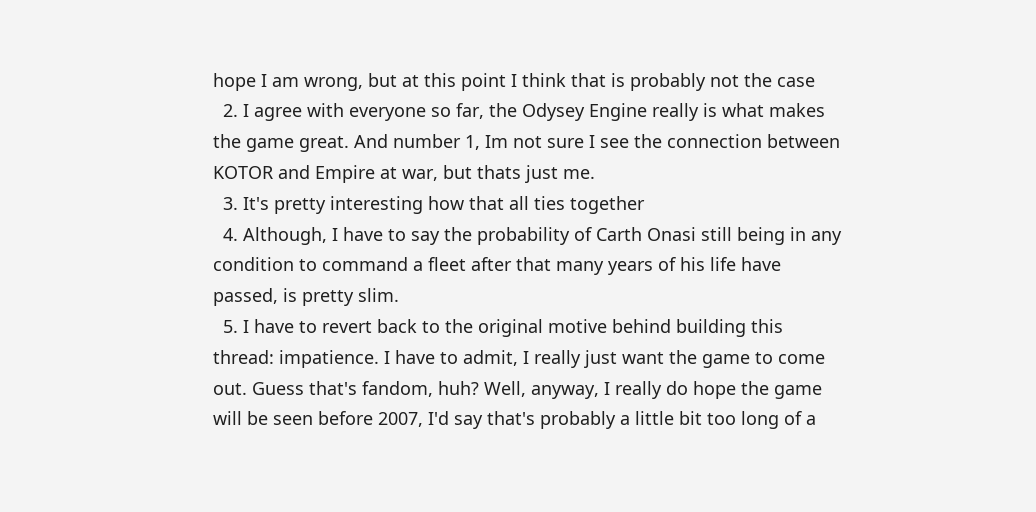hope I am wrong, but at this point I think that is probably not the case
  2. I agree with everyone so far, the Odysey Engine really is what makes the game great. And number 1, Im not sure I see the connection between KOTOR and Empire at war, but thats just me.
  3. It's pretty interesting how that all ties together
  4. Although, I have to say the probability of Carth Onasi still being in any condition to command a fleet after that many years of his life have passed, is pretty slim.
  5. I have to revert back to the original motive behind building this thread: impatience. I have to admit, I really just want the game to come out. Guess that's fandom, huh? Well, anyway, I really do hope the game will be seen before 2007, I'd say that's probably a little bit too long of a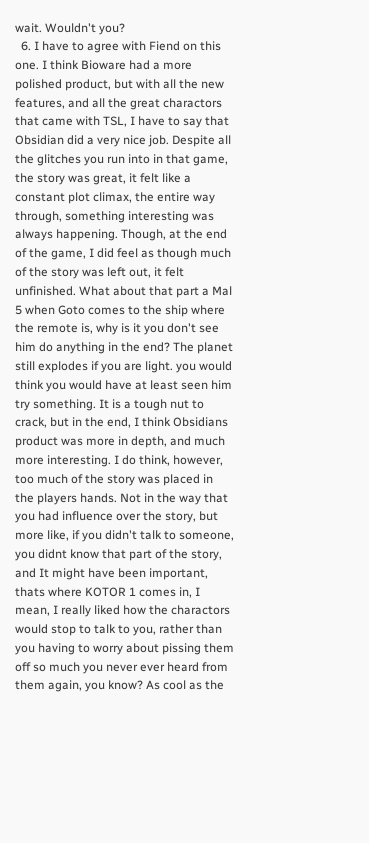wait. Wouldn't you?
  6. I have to agree with Fiend on this one. I think Bioware had a more polished product, but with all the new features, and all the great charactors that came with TSL, I have to say that Obsidian did a very nice job. Despite all the glitches you run into in that game, the story was great, it felt like a constant plot climax, the entire way through, something interesting was always happening. Though, at the end of the game, I did feel as though much of the story was left out, it felt unfinished. What about that part a Mal 5 when Goto comes to the ship where the remote is, why is it you don't see him do anything in the end? The planet still explodes if you are light. you would think you would have at least seen him try something. It is a tough nut to crack, but in the end, I think Obsidians product was more in depth, and much more interesting. I do think, however, too much of the story was placed in the players hands. Not in the way that you had influence over the story, but more like, if you didn't talk to someone, you didnt know that part of the story, and It might have been important, thats where KOTOR 1 comes in, I mean, I really liked how the charactors would stop to talk to you, rather than you having to worry about pissing them off so much you never ever heard from them again, you know? As cool as the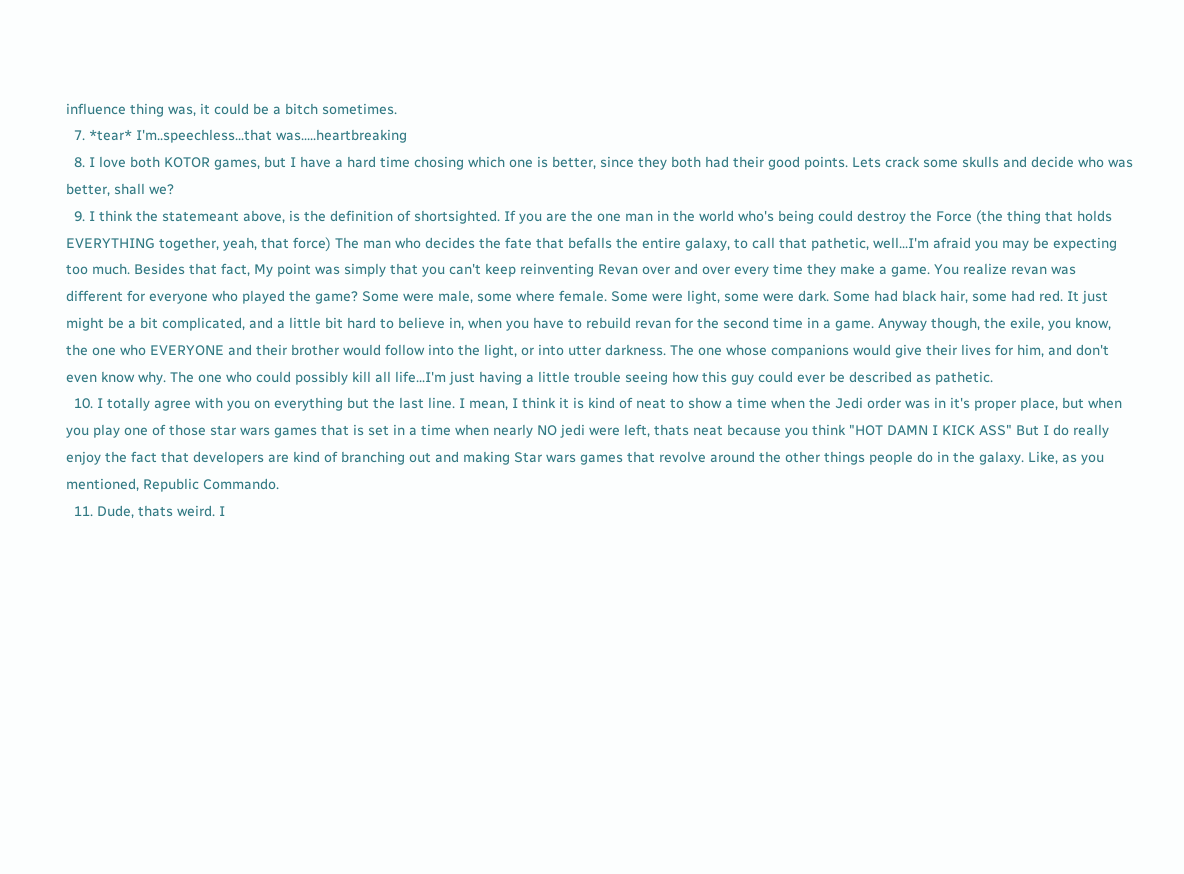influence thing was, it could be a bitch sometimes.
  7. *tear* I'm..speechless...that was.....heartbreaking
  8. I love both KOTOR games, but I have a hard time chosing which one is better, since they both had their good points. Lets crack some skulls and decide who was better, shall we?
  9. I think the statemeant above, is the definition of shortsighted. If you are the one man in the world who's being could destroy the Force (the thing that holds EVERYTHING together, yeah, that force) The man who decides the fate that befalls the entire galaxy, to call that pathetic, well...I'm afraid you may be expecting too much. Besides that fact, My point was simply that you can't keep reinventing Revan over and over every time they make a game. You realize revan was different for everyone who played the game? Some were male, some where female. Some were light, some were dark. Some had black hair, some had red. It just might be a bit complicated, and a little bit hard to believe in, when you have to rebuild revan for the second time in a game. Anyway though, the exile, you know, the one who EVERYONE and their brother would follow into the light, or into utter darkness. The one whose companions would give their lives for him, and don't even know why. The one who could possibly kill all life...I'm just having a little trouble seeing how this guy could ever be described as pathetic.
  10. I totally agree with you on everything but the last line. I mean, I think it is kind of neat to show a time when the Jedi order was in it's proper place, but when you play one of those star wars games that is set in a time when nearly NO jedi were left, thats neat because you think "HOT DAMN I KICK ASS" But I do really enjoy the fact that developers are kind of branching out and making Star wars games that revolve around the other things people do in the galaxy. Like, as you mentioned, Republic Commando.
  11. Dude, thats weird. I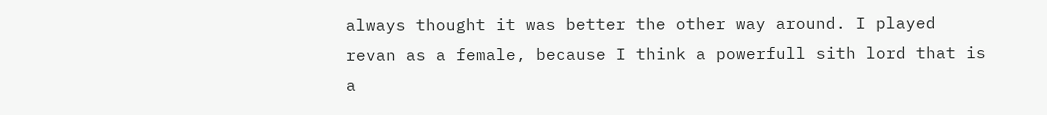always thought it was better the other way around. I played revan as a female, because I think a powerfull sith lord that is a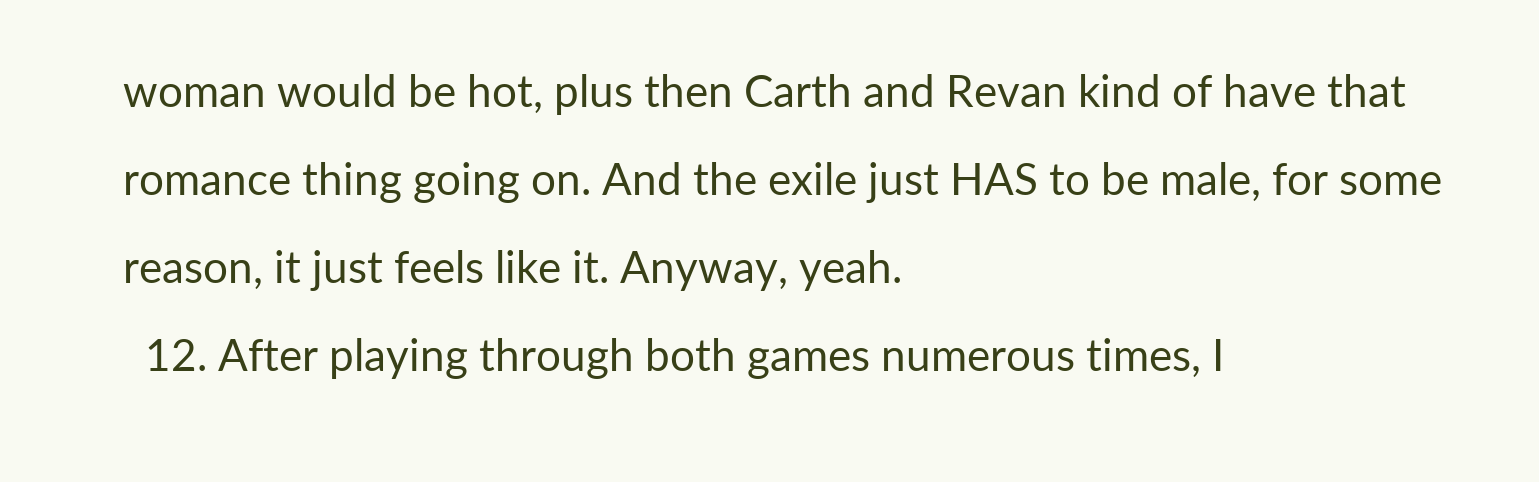woman would be hot, plus then Carth and Revan kind of have that romance thing going on. And the exile just HAS to be male, for some reason, it just feels like it. Anyway, yeah.
  12. After playing through both games numerous times, I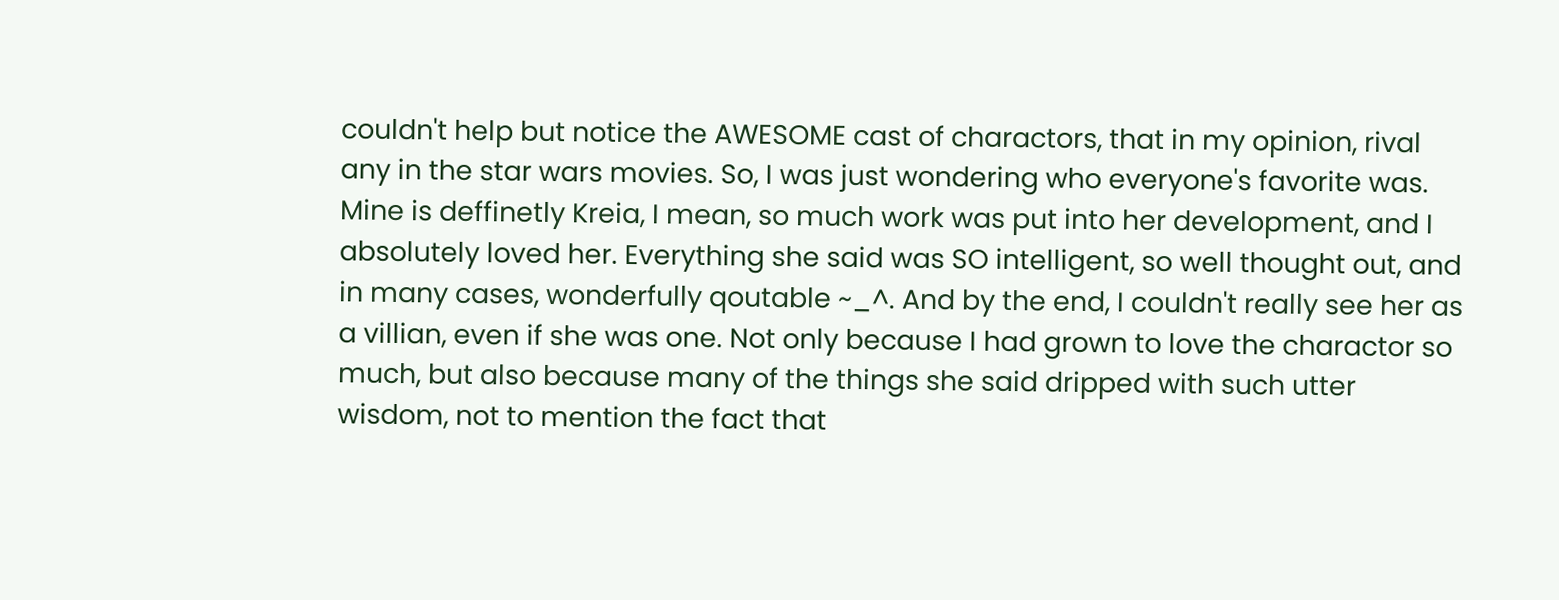couldn't help but notice the AWESOME cast of charactors, that in my opinion, rival any in the star wars movies. So, I was just wondering who everyone's favorite was. Mine is deffinetly Kreia, I mean, so much work was put into her development, and I absolutely loved her. Everything she said was SO intelligent, so well thought out, and in many cases, wonderfully qoutable ~_^. And by the end, I couldn't really see her as a villian, even if she was one. Not only because I had grown to love the charactor so much, but also because many of the things she said dripped with such utter wisdom, not to mention the fact that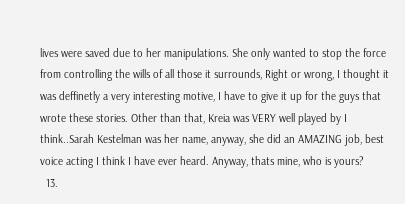lives were saved due to her manipulations. She only wanted to stop the force from controlling the wills of all those it surrounds, Right or wrong, I thought it was deffinetly a very interesting motive, I have to give it up for the guys that wrote these stories. Other than that, Kreia was VERY well played by I think..Sarah Kestelman was her name, anyway, she did an AMAZING job, best voice acting I think I have ever heard. Anyway, thats mine, who is yours?
  13.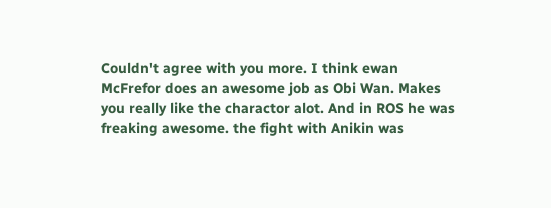Couldn't agree with you more. I think ewan McFrefor does an awesome job as Obi Wan. Makes you really like the charactor alot. And in ROS he was freaking awesome. the fight with Anikin was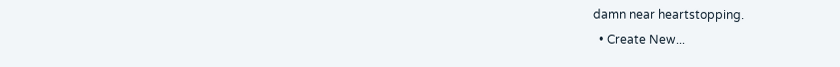damn near heartstopping.
  • Create New...